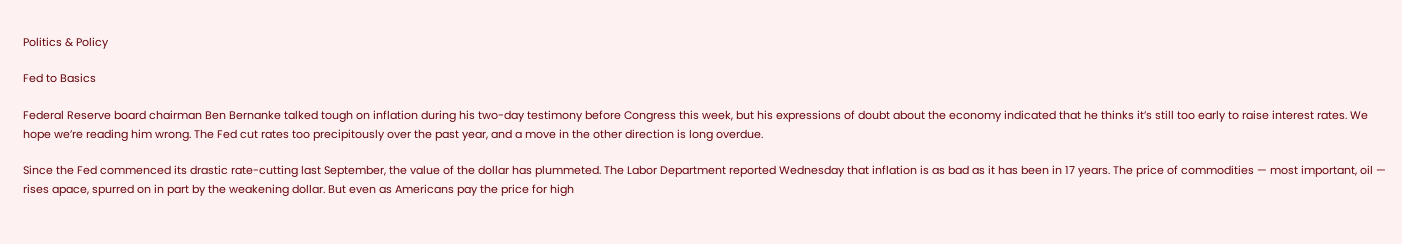Politics & Policy

Fed to Basics

Federal Reserve board chairman Ben Bernanke talked tough on inflation during his two-day testimony before Congress this week, but his expressions of doubt about the economy indicated that he thinks it’s still too early to raise interest rates. We hope we’re reading him wrong. The Fed cut rates too precipitously over the past year, and a move in the other direction is long overdue.

Since the Fed commenced its drastic rate-cutting last September, the value of the dollar has plummeted. The Labor Department reported Wednesday that inflation is as bad as it has been in 17 years. The price of commodities — most important, oil — rises apace, spurred on in part by the weakening dollar. But even as Americans pay the price for high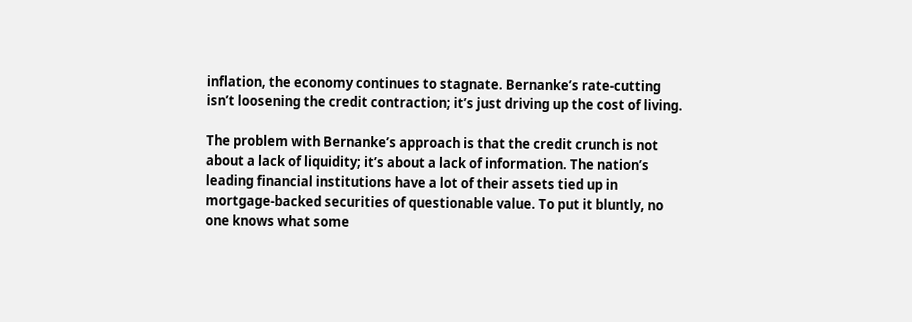inflation, the economy continues to stagnate. Bernanke’s rate-cutting isn’t loosening the credit contraction; it’s just driving up the cost of living.

The problem with Bernanke’s approach is that the credit crunch is not about a lack of liquidity; it’s about a lack of information. The nation’s leading financial institutions have a lot of their assets tied up in mortgage-backed securities of questionable value. To put it bluntly, no one knows what some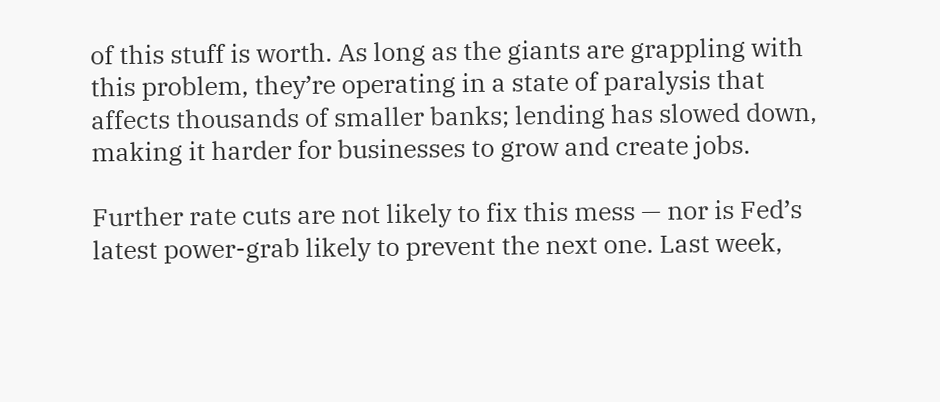of this stuff is worth. As long as the giants are grappling with this problem, they’re operating in a state of paralysis that affects thousands of smaller banks; lending has slowed down, making it harder for businesses to grow and create jobs.

Further rate cuts are not likely to fix this mess — nor is Fed’s latest power-grab likely to prevent the next one. Last week,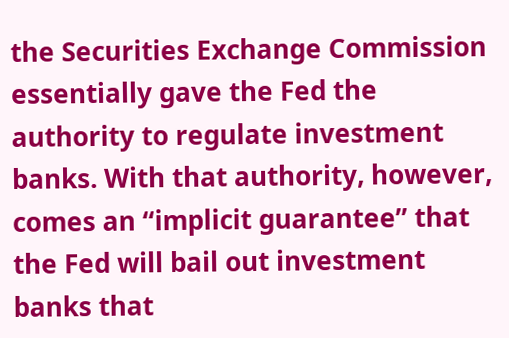the Securities Exchange Commission essentially gave the Fed the authority to regulate investment banks. With that authority, however, comes an “implicit guarantee” that the Fed will bail out investment banks that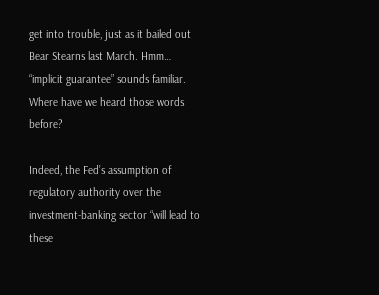get into trouble, just as it bailed out Bear Stearns last March. Hmm… “implicit guarantee” sounds familiar. Where have we heard those words before?

Indeed, the Fed’s assumption of regulatory authority over the investment-banking sector “will lead to these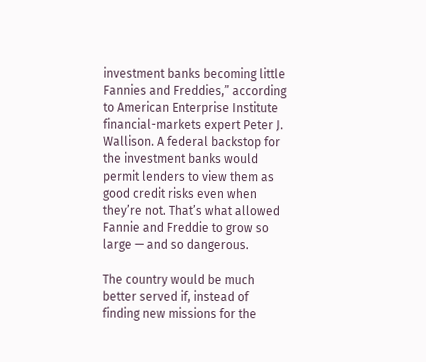investment banks becoming little Fannies and Freddies,” according to American Enterprise Institute financial-markets expert Peter J. Wallison. A federal backstop for the investment banks would permit lenders to view them as good credit risks even when they’re not. That’s what allowed Fannie and Freddie to grow so large — and so dangerous.

The country would be much better served if, instead of finding new missions for the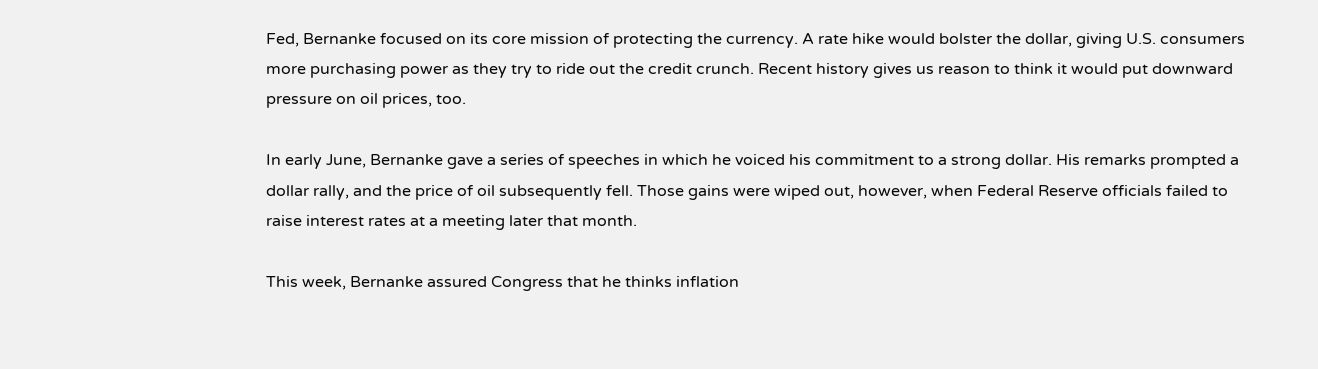Fed, Bernanke focused on its core mission of protecting the currency. A rate hike would bolster the dollar, giving U.S. consumers more purchasing power as they try to ride out the credit crunch. Recent history gives us reason to think it would put downward pressure on oil prices, too.

In early June, Bernanke gave a series of speeches in which he voiced his commitment to a strong dollar. His remarks prompted a dollar rally, and the price of oil subsequently fell. Those gains were wiped out, however, when Federal Reserve officials failed to raise interest rates at a meeting later that month.

This week, Bernanke assured Congress that he thinks inflation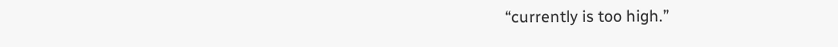“currently is too high.”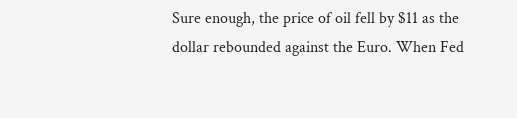Sure enough, the price of oil fell by $11 as the dollar rebounded against the Euro. When Fed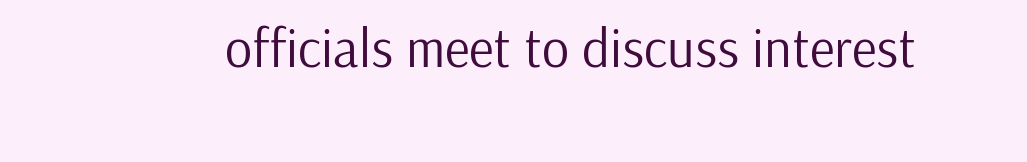officials meet to discuss interest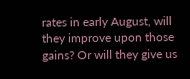rates in early August, will they improve upon those gains? Or will they give us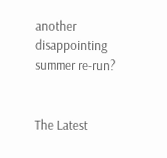another disappointing summer re-run?


The Latest